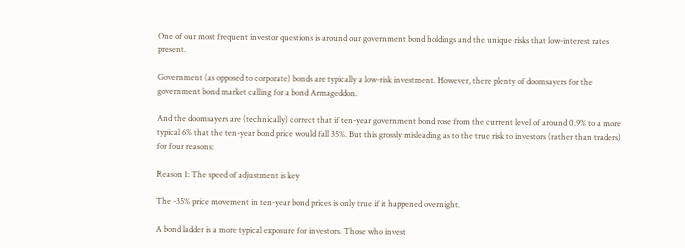One of our most frequent investor questions is around our government bond holdings and the unique risks that low-interest rates present.

Government (as opposed to corporate) bonds are typically a low-risk investment. However, there plenty of doomsayers for the government bond market calling for a bond Armageddon.

And the doomsayers are (technically) correct that if ten-year government bond rose from the current level of around 0.9% to a more typical 6% that the ten-year bond price would fall 35%. But this grossly misleading as to the true risk to investors (rather than traders) for four reasons:

Reason 1: The speed of adjustment is key

The -35% price movement in ten-year bond prices is only true if it happened overnight.

A bond ladder is a more typical exposure for investors. Those who invest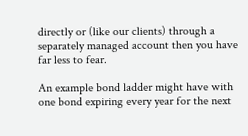directly or (like our clients) through a separately managed account then you have far less to fear.

An example bond ladder might have with one bond expiring every year for the next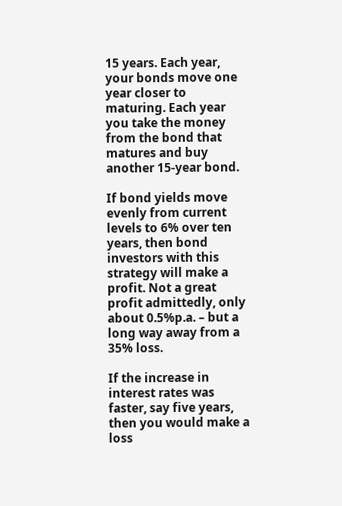15 years. Each year, your bonds move one year closer to maturing. Each year you take the money from the bond that matures and buy another 15-year bond.

If bond yields move evenly from current levels to 6% over ten years, then bond investors with this strategy will make a profit. Not a great profit admittedly, only about 0.5%p.a. – but a long way away from a 35% loss.

If the increase in interest rates was faster, say five years, then you would make a loss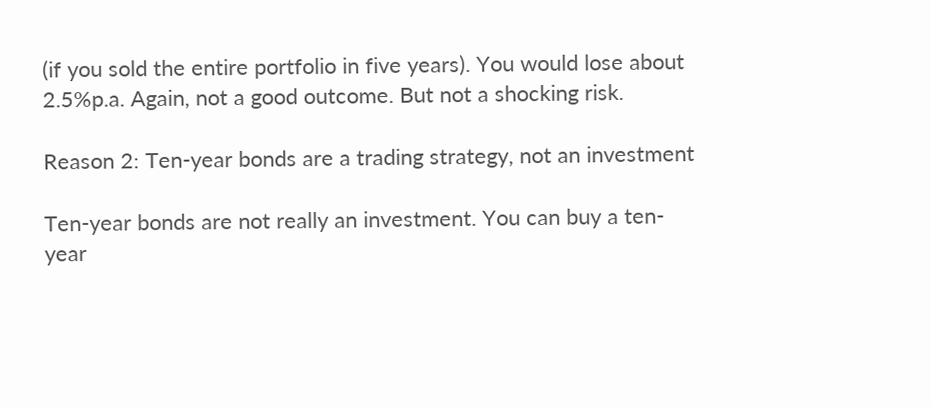(if you sold the entire portfolio in five years). You would lose about 2.5%p.a. Again, not a good outcome. But not a shocking risk.

Reason 2: Ten-year bonds are a trading strategy, not an investment

Ten-year bonds are not really an investment. You can buy a ten-year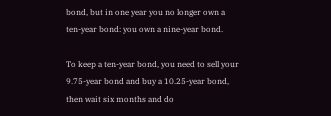bond, but in one year you no longer own a ten-year bond: you own a nine-year bond.

To keep a ten-year bond, you need to sell your 9.75-year bond and buy a 10.25-year bond, then wait six months and do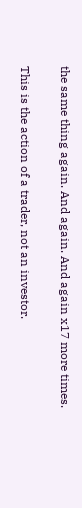the same thing again. And again. And again x17 more times.

This is the action of a trader, not an investor.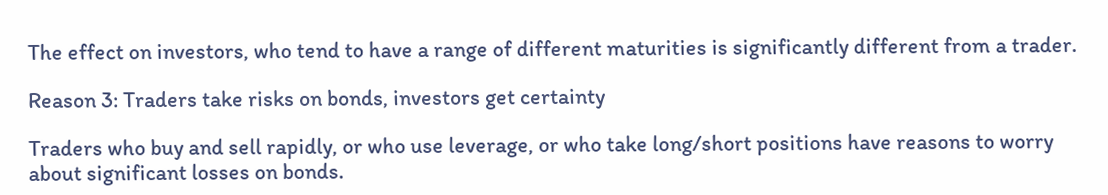The effect on investors, who tend to have a range of different maturities is significantly different from a trader.

Reason 3: Traders take risks on bonds, investors get certainty

Traders who buy and sell rapidly, or who use leverage, or who take long/short positions have reasons to worry about significant losses on bonds.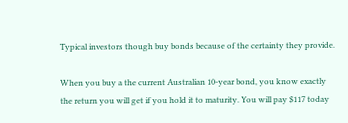Typical investors though buy bonds because of the certainty they provide.

When you buy a the current Australian 10-year bond, you know exactly the return you will get if you hold it to maturity. You will pay $117 today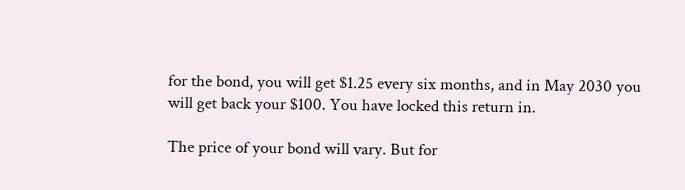for the bond, you will get $1.25 every six months, and in May 2030 you will get back your $100. You have locked this return in.

The price of your bond will vary. But for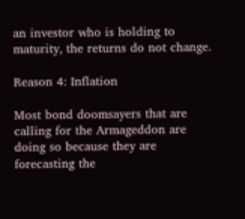an investor who is holding to maturity, the returns do not change.

Reason 4: Inflation

Most bond doomsayers that are calling for the Armageddon are doing so because they are forecasting the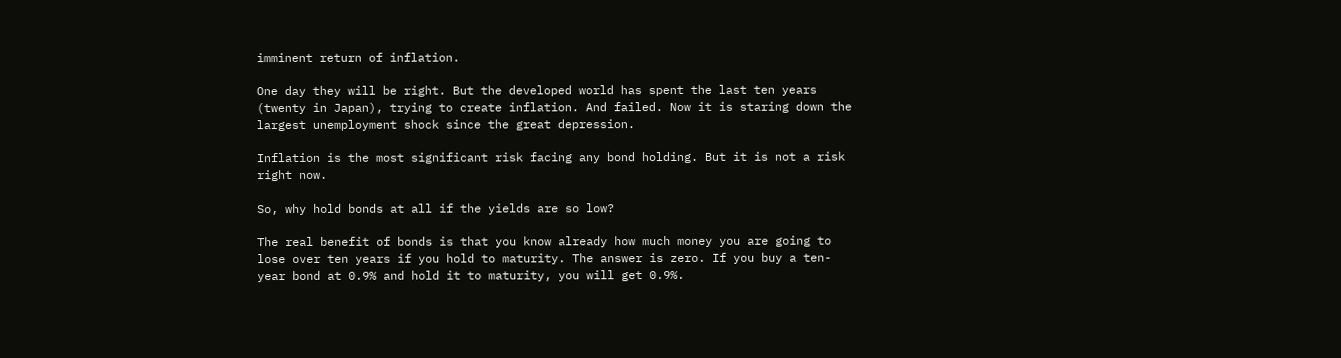imminent return of inflation.

One day they will be right. But the developed world has spent the last ten years (twenty in Japan), trying to create inflation. And failed. Now it is staring down the largest unemployment shock since the great depression.

Inflation is the most significant risk facing any bond holding. But it is not a risk right now.

So, why hold bonds at all if the yields are so low?

The real benefit of bonds is that you know already how much money you are going to lose over ten years if you hold to maturity. The answer is zero. If you buy a ten-year bond at 0.9% and hold it to maturity, you will get 0.9%.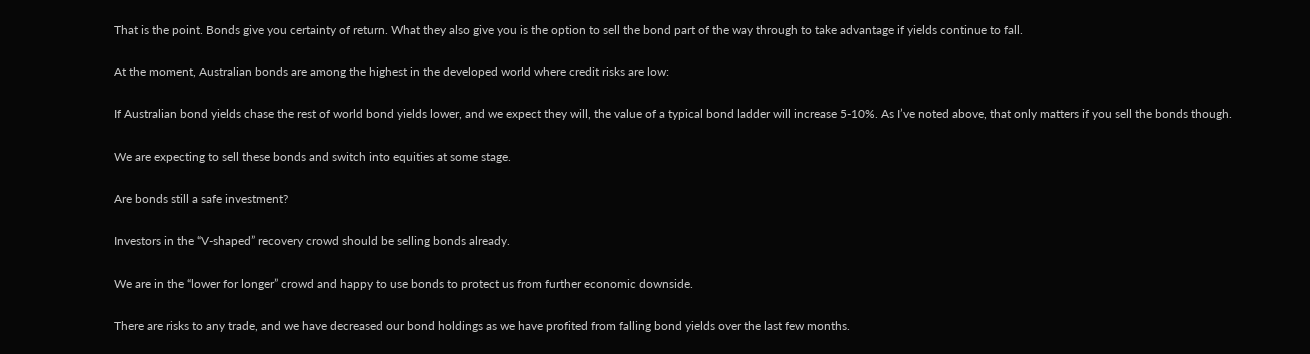That is the point. Bonds give you certainty of return. What they also give you is the option to sell the bond part of the way through to take advantage if yields continue to fall.

At the moment, Australian bonds are among the highest in the developed world where credit risks are low:

If Australian bond yields chase the rest of world bond yields lower, and we expect they will, the value of a typical bond ladder will increase 5-10%. As I’ve noted above, that only matters if you sell the bonds though.

We are expecting to sell these bonds and switch into equities at some stage.

Are bonds still a safe investment?

Investors in the “V-shaped” recovery crowd should be selling bonds already.

We are in the “lower for longer” crowd and happy to use bonds to protect us from further economic downside.

There are risks to any trade, and we have decreased our bond holdings as we have profited from falling bond yields over the last few months.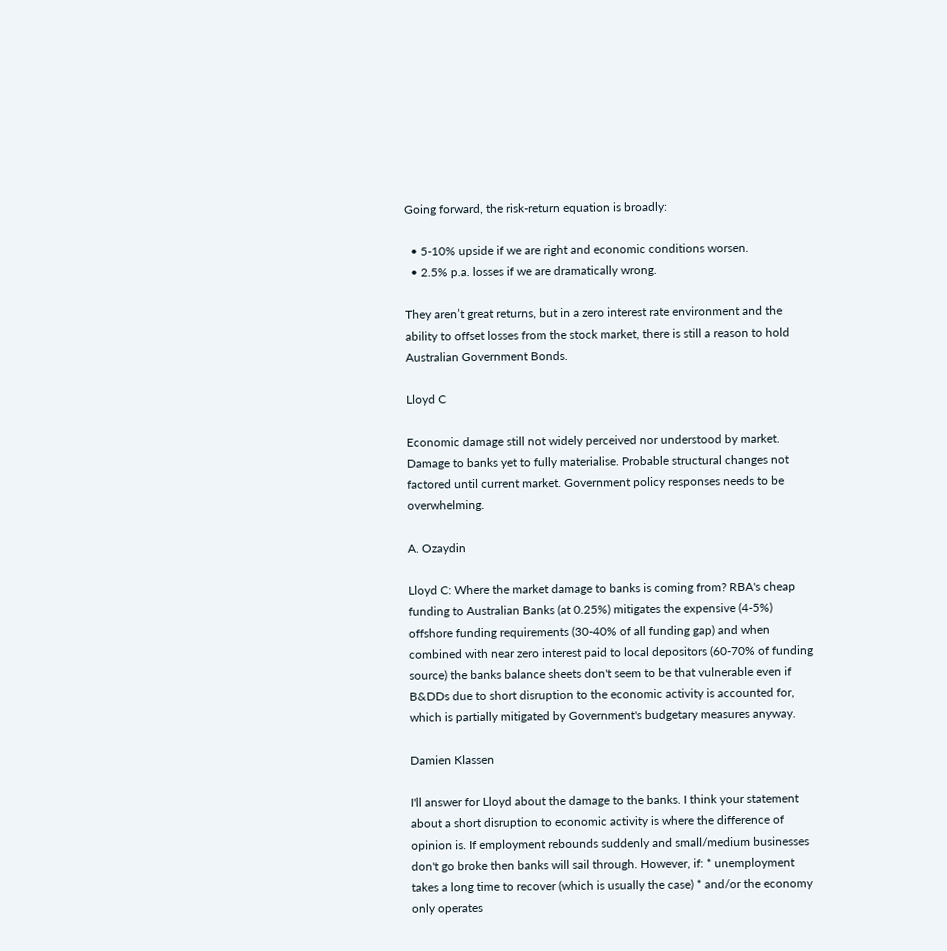Going forward, the risk-return equation is broadly:

  • 5-10% upside if we are right and economic conditions worsen.
  • 2.5% p.a. losses if we are dramatically wrong.

They aren’t great returns, but in a zero interest rate environment and the ability to offset losses from the stock market, there is still a reason to hold Australian Government Bonds.

Lloyd C

Economic damage still not widely perceived nor understood by market. Damage to banks yet to fully materialise. Probable structural changes not factored until current market. Government policy responses needs to be overwhelming.

A. Ozaydin

Lloyd C: Where the market damage to banks is coming from? RBA's cheap funding to Australian Banks (at 0.25%) mitigates the expensive (4-5%) offshore funding requirements (30-40% of all funding gap) and when combined with near zero interest paid to local depositors (60-70% of funding source) the banks balance sheets don't seem to be that vulnerable even if B&DDs due to short disruption to the economic activity is accounted for, which is partially mitigated by Government's budgetary measures anyway.

Damien Klassen

I'll answer for Lloyd about the damage to the banks. I think your statement about a short disruption to economic activity is where the difference of opinion is. If employment rebounds suddenly and small/medium businesses don't go broke then banks will sail through. However, if: * unemployment takes a long time to recover (which is usually the case) * and/or the economy only operates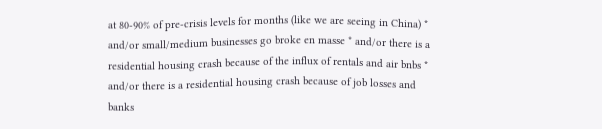at 80-90% of pre-crisis levels for months (like we are seeing in China) * and/or small/medium businesses go broke en masse * and/or there is a residential housing crash because of the influx of rentals and air bnbs * and/or there is a residential housing crash because of job losses and banks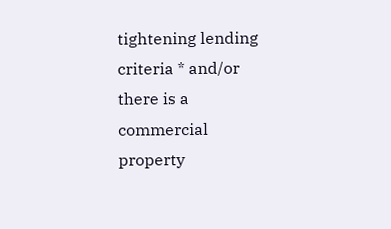tightening lending criteria * and/or there is a commercial property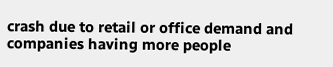crash due to retail or office demand and companies having more people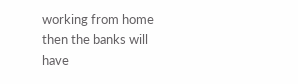working from home then the banks will have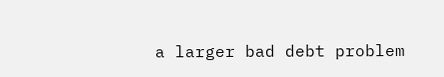a larger bad debt problem